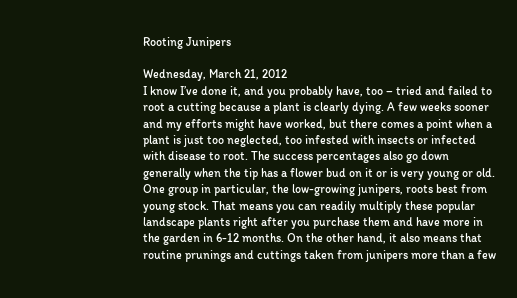Rooting Junipers

Wednesday, March 21, 2012
I know I’ve done it, and you probably have, too – tried and failed to root a cutting because a plant is clearly dying. A few weeks sooner and my efforts might have worked, but there comes a point when a plant is just too neglected, too infested with insects or infected with disease to root. The success percentages also go down generally when the tip has a flower bud on it or is very young or old. One group in particular, the low-growing junipers, roots best from young stock. That means you can readily multiply these popular landscape plants right after you purchase them and have more in the garden in 6-12 months. On the other hand, it also means that routine prunings and cuttings taken from junipers more than a few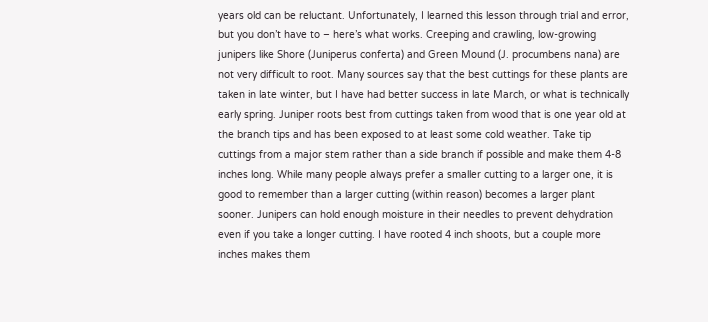years old can be reluctant. Unfortunately, I learned this lesson through trial and error, but you don’t have to – here’s what works. Creeping and crawling, low-growing junipers like Shore (Juniperus conferta) and Green Mound (J. procumbens nana) are not very difficult to root. Many sources say that the best cuttings for these plants are taken in late winter, but I have had better success in late March, or what is technically early spring. Juniper roots best from cuttings taken from wood that is one year old at the branch tips and has been exposed to at least some cold weather. Take tip cuttings from a major stem rather than a side branch if possible and make them 4-8 inches long. While many people always prefer a smaller cutting to a larger one, it is good to remember than a larger cutting (within reason) becomes a larger plant sooner. Junipers can hold enough moisture in their needles to prevent dehydration even if you take a longer cutting. I have rooted 4 inch shoots, but a couple more inches makes them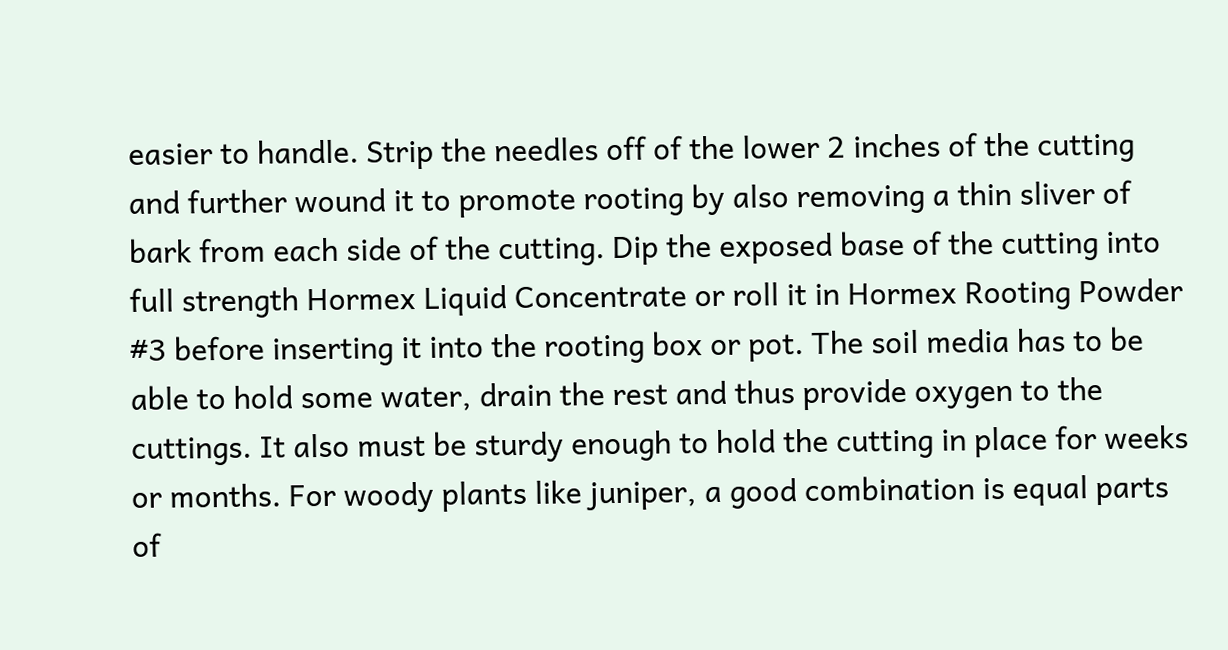easier to handle. Strip the needles off of the lower 2 inches of the cutting and further wound it to promote rooting by also removing a thin sliver of bark from each side of the cutting. Dip the exposed base of the cutting into full strength Hormex Liquid Concentrate or roll it in Hormex Rooting Powder #3 before inserting it into the rooting box or pot. The soil media has to be able to hold some water, drain the rest and thus provide oxygen to the cuttings. It also must be sturdy enough to hold the cutting in place for weeks or months. For woody plants like juniper, a good combination is equal parts of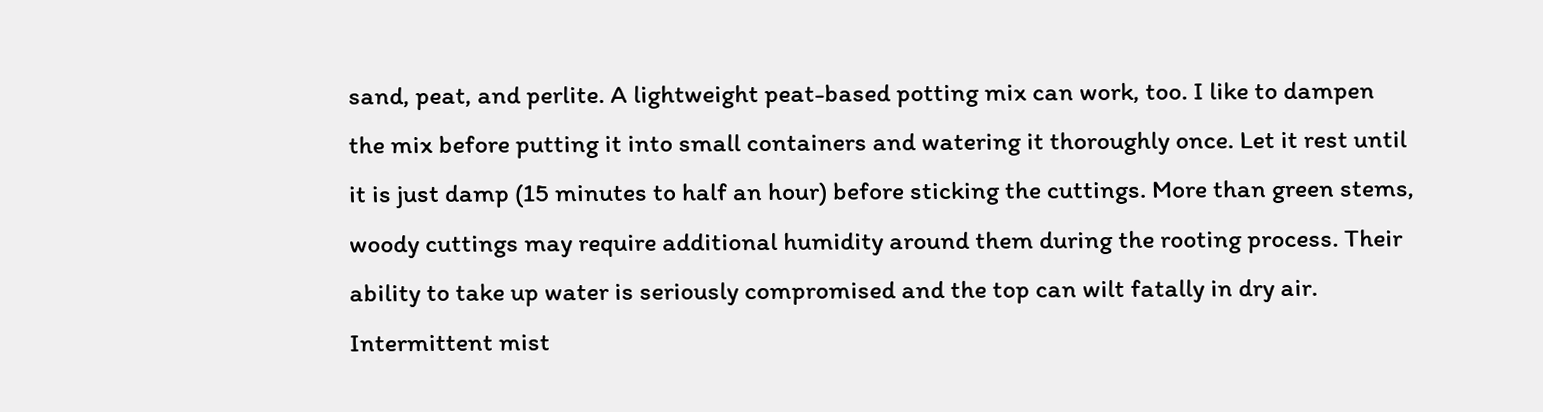sand, peat, and perlite. A lightweight peat-based potting mix can work, too. I like to dampen the mix before putting it into small containers and watering it thoroughly once. Let it rest until it is just damp (15 minutes to half an hour) before sticking the cuttings. More than green stems, woody cuttings may require additional humidity around them during the rooting process. Their ability to take up water is seriously compromised and the top can wilt fatally in dry air. Intermittent mist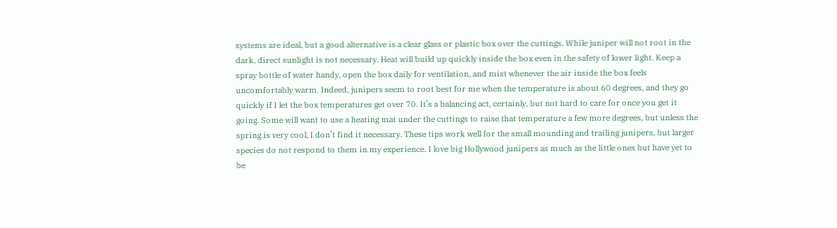systems are ideal, but a good alternative is a clear glass or plastic box over the cuttings. While juniper will not root in the dark, direct sunlight is not necessary. Heat will build up quickly inside the box even in the safety of lower light. Keep a spray bottle of water handy, open the box daily for ventilation, and mist whenever the air inside the box feels uncomfortably warm. Indeed, junipers seem to root best for me when the temperature is about 60 degrees, and they go quickly if I let the box temperatures get over 70. It’s a balancing act, certainly, but not hard to care for once you get it going. Some will want to use a heating mat under the cuttings to raise that temperature a few more degrees, but unless the spring is very cool, I don’t find it necessary. These tips work well for the small mounding and trailing junipers, but larger species do not respond to them in my experience. I love big Hollywood junipers as much as the little ones but have yet to be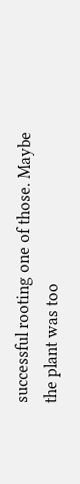successful rooting one of those. Maybe the plant was too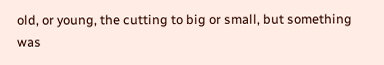old, or young, the cutting to big or small, but something was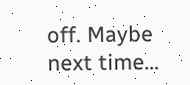off. Maybe next time…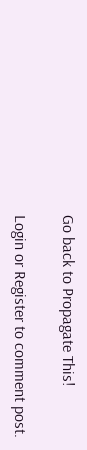Go back to Propagate This!

Login or Register to comment post.